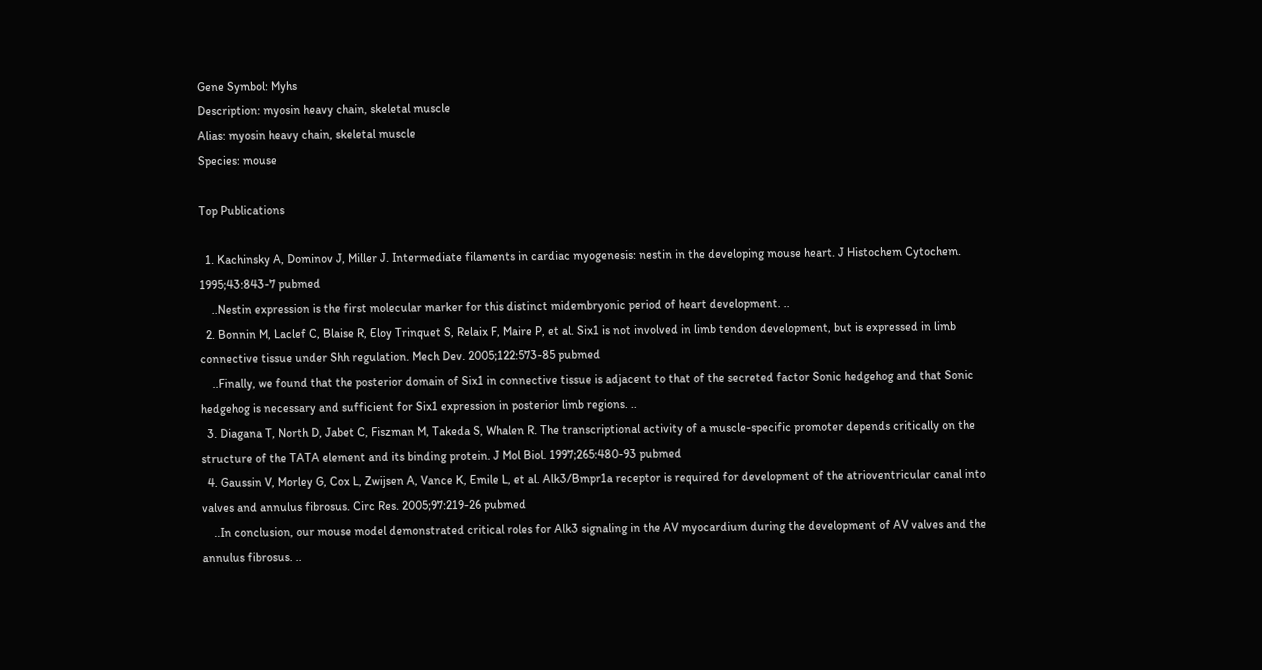Gene Symbol: Myhs
Description: myosin heavy chain, skeletal muscle
Alias: myosin heavy chain, skeletal muscle
Species: mouse

Top Publications

  1. Kachinsky A, Dominov J, Miller J. Intermediate filaments in cardiac myogenesis: nestin in the developing mouse heart. J Histochem Cytochem. 1995;43:843-7 pubmed
    ..Nestin expression is the first molecular marker for this distinct midembryonic period of heart development. ..
  2. Bonnin M, Laclef C, Blaise R, Eloy Trinquet S, Relaix F, Maire P, et al. Six1 is not involved in limb tendon development, but is expressed in limb connective tissue under Shh regulation. Mech Dev. 2005;122:573-85 pubmed
    ..Finally, we found that the posterior domain of Six1 in connective tissue is adjacent to that of the secreted factor Sonic hedgehog and that Sonic hedgehog is necessary and sufficient for Six1 expression in posterior limb regions. ..
  3. Diagana T, North D, Jabet C, Fiszman M, Takeda S, Whalen R. The transcriptional activity of a muscle-specific promoter depends critically on the structure of the TATA element and its binding protein. J Mol Biol. 1997;265:480-93 pubmed
  4. Gaussin V, Morley G, Cox L, Zwijsen A, Vance K, Emile L, et al. Alk3/Bmpr1a receptor is required for development of the atrioventricular canal into valves and annulus fibrosus. Circ Res. 2005;97:219-26 pubmed
    ..In conclusion, our mouse model demonstrated critical roles for Alk3 signaling in the AV myocardium during the development of AV valves and the annulus fibrosus. ..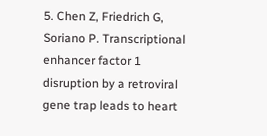5. Chen Z, Friedrich G, Soriano P. Transcriptional enhancer factor 1 disruption by a retroviral gene trap leads to heart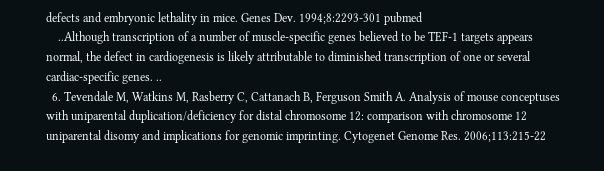defects and embryonic lethality in mice. Genes Dev. 1994;8:2293-301 pubmed
    ..Although transcription of a number of muscle-specific genes believed to be TEF-1 targets appears normal, the defect in cardiogenesis is likely attributable to diminished transcription of one or several cardiac-specific genes. ..
  6. Tevendale M, Watkins M, Rasberry C, Cattanach B, Ferguson Smith A. Analysis of mouse conceptuses with uniparental duplication/deficiency for distal chromosome 12: comparison with chromosome 12 uniparental disomy and implications for genomic imprinting. Cytogenet Genome Res. 2006;113:215-22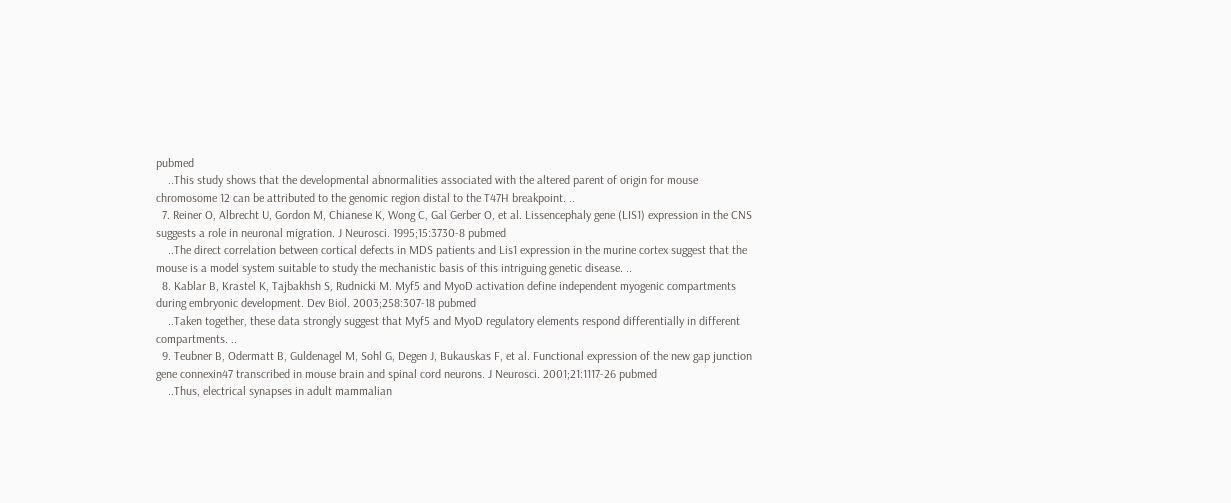pubmed
    ..This study shows that the developmental abnormalities associated with the altered parent of origin for mouse chromosome 12 can be attributed to the genomic region distal to the T47H breakpoint. ..
  7. Reiner O, Albrecht U, Gordon M, Chianese K, Wong C, Gal Gerber O, et al. Lissencephaly gene (LIS1) expression in the CNS suggests a role in neuronal migration. J Neurosci. 1995;15:3730-8 pubmed
    ..The direct correlation between cortical defects in MDS patients and Lis1 expression in the murine cortex suggest that the mouse is a model system suitable to study the mechanistic basis of this intriguing genetic disease. ..
  8. Kablar B, Krastel K, Tajbakhsh S, Rudnicki M. Myf5 and MyoD activation define independent myogenic compartments during embryonic development. Dev Biol. 2003;258:307-18 pubmed
    ..Taken together, these data strongly suggest that Myf5 and MyoD regulatory elements respond differentially in different compartments. ..
  9. Teubner B, Odermatt B, Guldenagel M, Sohl G, Degen J, Bukauskas F, et al. Functional expression of the new gap junction gene connexin47 transcribed in mouse brain and spinal cord neurons. J Neurosci. 2001;21:1117-26 pubmed
    ..Thus, electrical synapses in adult mammalian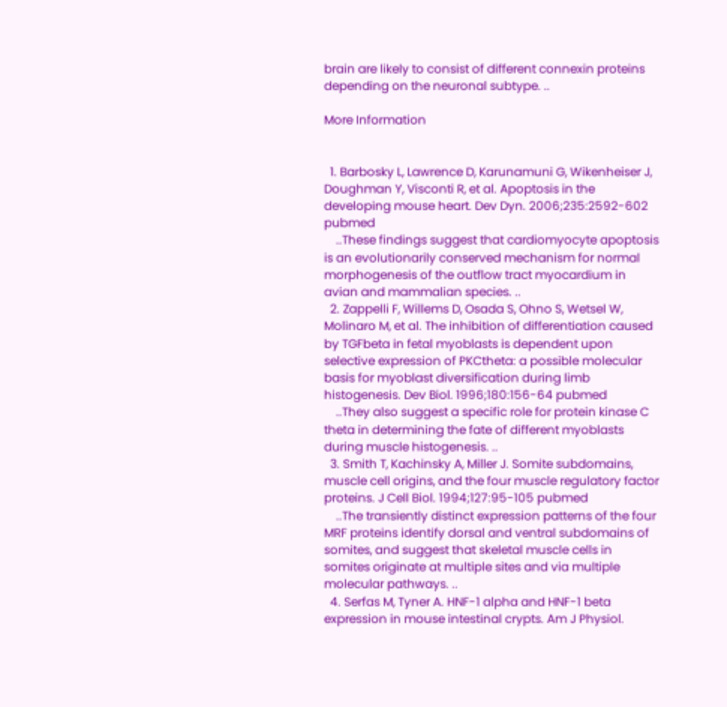brain are likely to consist of different connexin proteins depending on the neuronal subtype. ..

More Information


  1. Barbosky L, Lawrence D, Karunamuni G, Wikenheiser J, Doughman Y, Visconti R, et al. Apoptosis in the developing mouse heart. Dev Dyn. 2006;235:2592-602 pubmed
    ..These findings suggest that cardiomyocyte apoptosis is an evolutionarily conserved mechanism for normal morphogenesis of the outflow tract myocardium in avian and mammalian species. ..
  2. Zappelli F, Willems D, Osada S, Ohno S, Wetsel W, Molinaro M, et al. The inhibition of differentiation caused by TGFbeta in fetal myoblasts is dependent upon selective expression of PKCtheta: a possible molecular basis for myoblast diversification during limb histogenesis. Dev Biol. 1996;180:156-64 pubmed
    ..They also suggest a specific role for protein kinase C theta in determining the fate of different myoblasts during muscle histogenesis. ..
  3. Smith T, Kachinsky A, Miller J. Somite subdomains, muscle cell origins, and the four muscle regulatory factor proteins. J Cell Biol. 1994;127:95-105 pubmed
    ..The transiently distinct expression patterns of the four MRF proteins identify dorsal and ventral subdomains of somites, and suggest that skeletal muscle cells in somites originate at multiple sites and via multiple molecular pathways. ..
  4. Serfas M, Tyner A. HNF-1 alpha and HNF-1 beta expression in mouse intestinal crypts. Am J Physiol.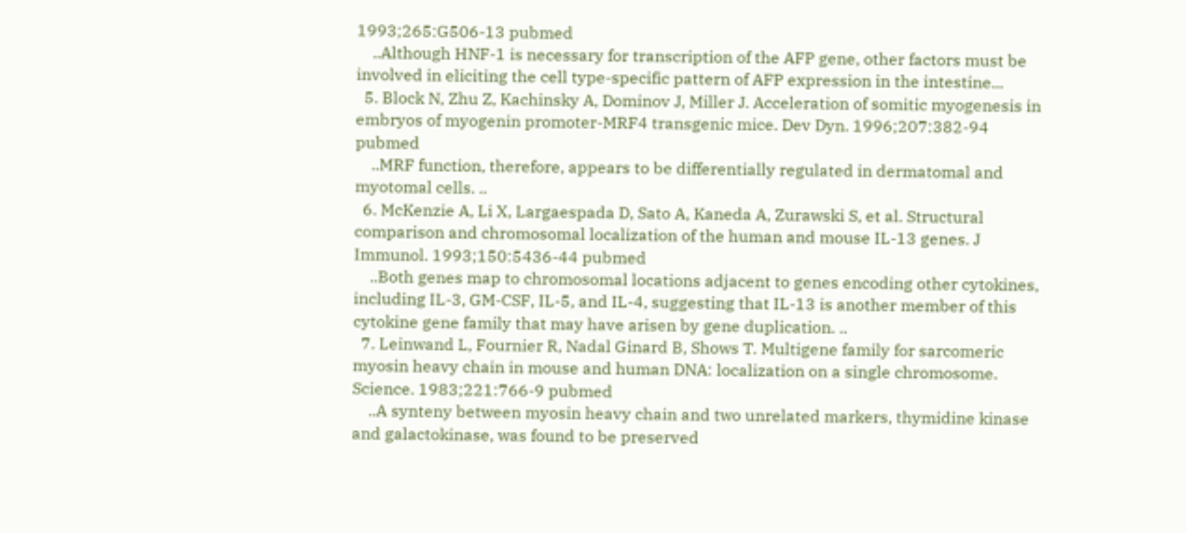1993;265:G506-13 pubmed
    ..Although HNF-1 is necessary for transcription of the AFP gene, other factors must be involved in eliciting the cell type-specific pattern of AFP expression in the intestine...
  5. Block N, Zhu Z, Kachinsky A, Dominov J, Miller J. Acceleration of somitic myogenesis in embryos of myogenin promoter-MRF4 transgenic mice. Dev Dyn. 1996;207:382-94 pubmed
    ..MRF function, therefore, appears to be differentially regulated in dermatomal and myotomal cells. ..
  6. McKenzie A, Li X, Largaespada D, Sato A, Kaneda A, Zurawski S, et al. Structural comparison and chromosomal localization of the human and mouse IL-13 genes. J Immunol. 1993;150:5436-44 pubmed
    ..Both genes map to chromosomal locations adjacent to genes encoding other cytokines, including IL-3, GM-CSF, IL-5, and IL-4, suggesting that IL-13 is another member of this cytokine gene family that may have arisen by gene duplication. ..
  7. Leinwand L, Fournier R, Nadal Ginard B, Shows T. Multigene family for sarcomeric myosin heavy chain in mouse and human DNA: localization on a single chromosome. Science. 1983;221:766-9 pubmed
    ..A synteny between myosin heavy chain and two unrelated markers, thymidine kinase and galactokinase, was found to be preserved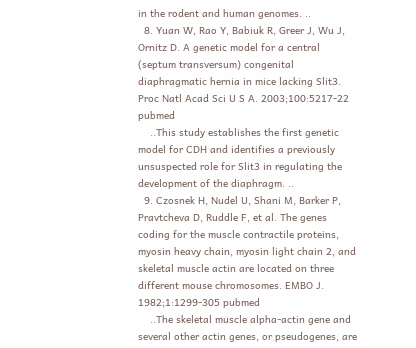in the rodent and human genomes. ..
  8. Yuan W, Rao Y, Babiuk R, Greer J, Wu J, Ornitz D. A genetic model for a central (septum transversum) congenital diaphragmatic hernia in mice lacking Slit3. Proc Natl Acad Sci U S A. 2003;100:5217-22 pubmed
    ..This study establishes the first genetic model for CDH and identifies a previously unsuspected role for Slit3 in regulating the development of the diaphragm. ..
  9. Czosnek H, Nudel U, Shani M, Barker P, Pravtcheva D, Ruddle F, et al. The genes coding for the muscle contractile proteins, myosin heavy chain, myosin light chain 2, and skeletal muscle actin are located on three different mouse chromosomes. EMBO J. 1982;1:1299-305 pubmed
    ..The skeletal muscle alpha-actin gene and several other actin genes, or pseudogenes, are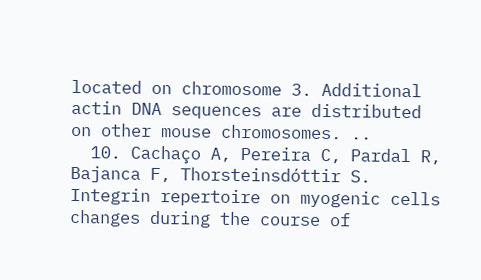located on chromosome 3. Additional actin DNA sequences are distributed on other mouse chromosomes. ..
  10. Cachaço A, Pereira C, Pardal R, Bajanca F, Thorsteinsdóttir S. Integrin repertoire on myogenic cells changes during the course of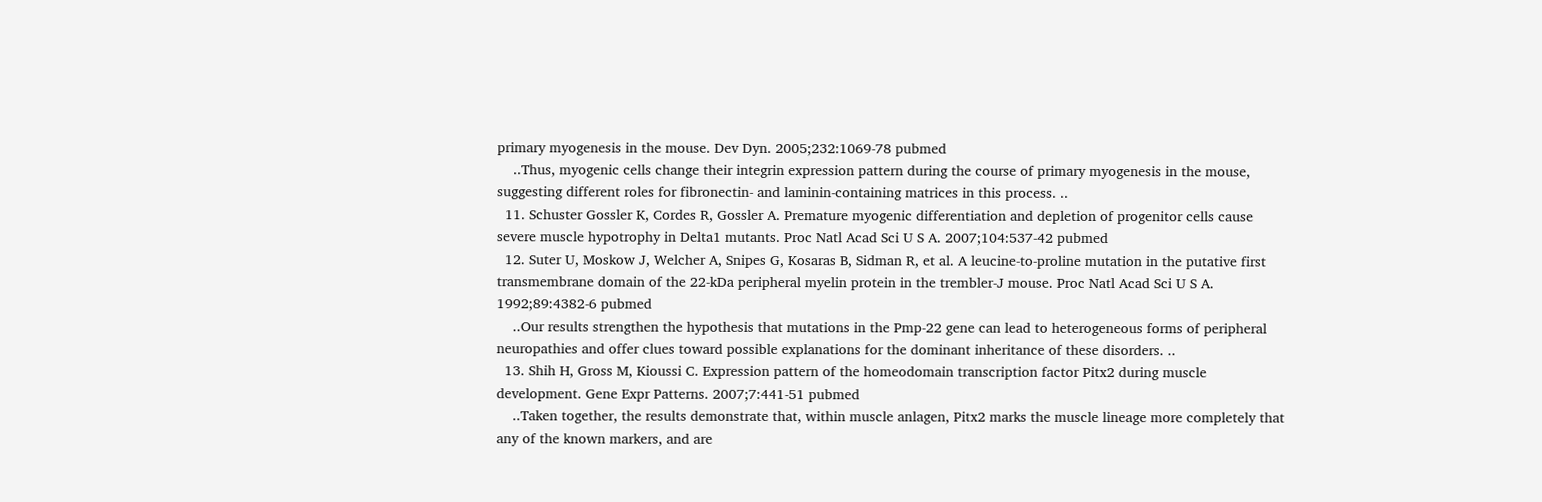primary myogenesis in the mouse. Dev Dyn. 2005;232:1069-78 pubmed
    ..Thus, myogenic cells change their integrin expression pattern during the course of primary myogenesis in the mouse, suggesting different roles for fibronectin- and laminin-containing matrices in this process. ..
  11. Schuster Gossler K, Cordes R, Gossler A. Premature myogenic differentiation and depletion of progenitor cells cause severe muscle hypotrophy in Delta1 mutants. Proc Natl Acad Sci U S A. 2007;104:537-42 pubmed
  12. Suter U, Moskow J, Welcher A, Snipes G, Kosaras B, Sidman R, et al. A leucine-to-proline mutation in the putative first transmembrane domain of the 22-kDa peripheral myelin protein in the trembler-J mouse. Proc Natl Acad Sci U S A. 1992;89:4382-6 pubmed
    ..Our results strengthen the hypothesis that mutations in the Pmp-22 gene can lead to heterogeneous forms of peripheral neuropathies and offer clues toward possible explanations for the dominant inheritance of these disorders. ..
  13. Shih H, Gross M, Kioussi C. Expression pattern of the homeodomain transcription factor Pitx2 during muscle development. Gene Expr Patterns. 2007;7:441-51 pubmed
    ..Taken together, the results demonstrate that, within muscle anlagen, Pitx2 marks the muscle lineage more completely that any of the known markers, and are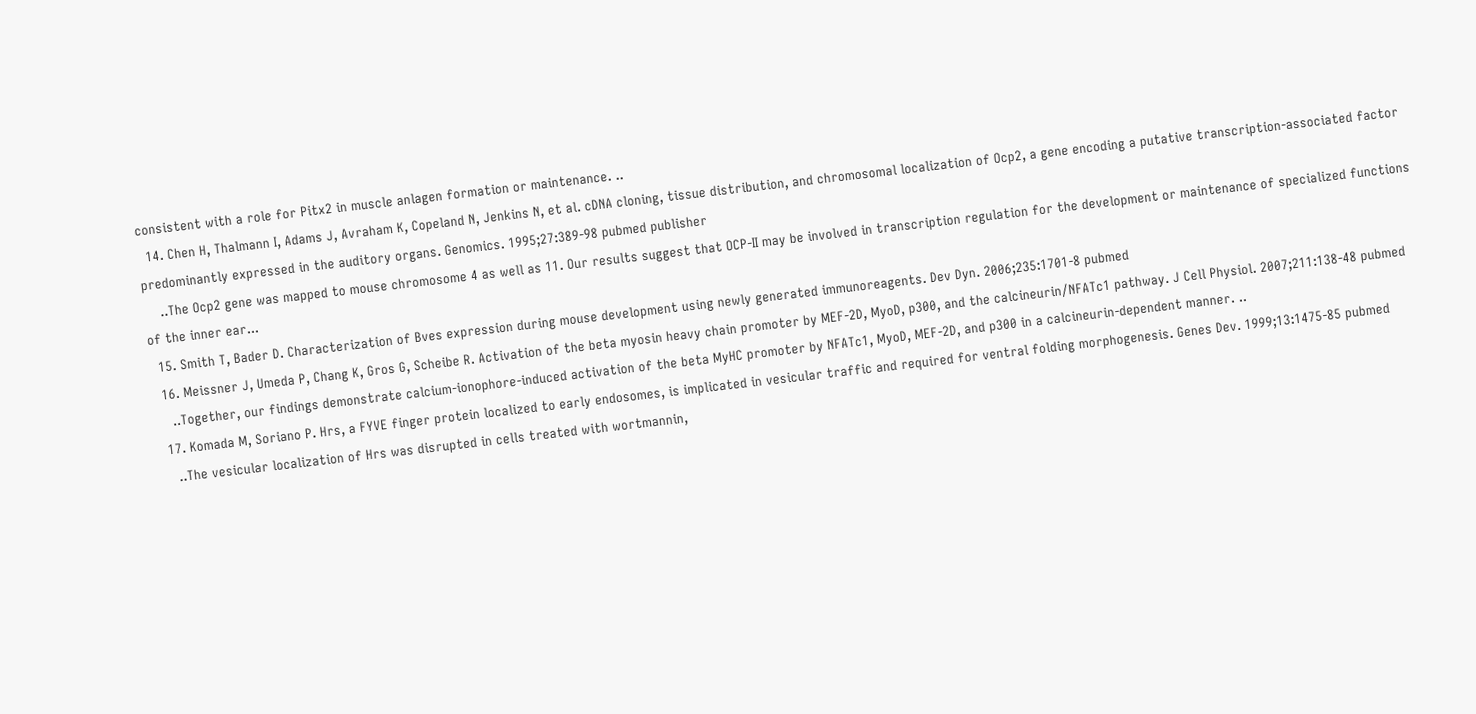consistent with a role for Pitx2 in muscle anlagen formation or maintenance. ..
  14. Chen H, Thalmann I, Adams J, Avraham K, Copeland N, Jenkins N, et al. cDNA cloning, tissue distribution, and chromosomal localization of Ocp2, a gene encoding a putative transcription-associated factor predominantly expressed in the auditory organs. Genomics. 1995;27:389-98 pubmed publisher
    ..The Ocp2 gene was mapped to mouse chromosome 4 as well as 11. Our results suggest that OCP-II may be involved in transcription regulation for the development or maintenance of specialized functions of the inner ear...
  15. Smith T, Bader D. Characterization of Bves expression during mouse development using newly generated immunoreagents. Dev Dyn. 2006;235:1701-8 pubmed
  16. Meissner J, Umeda P, Chang K, Gros G, Scheibe R. Activation of the beta myosin heavy chain promoter by MEF-2D, MyoD, p300, and the calcineurin/NFATc1 pathway. J Cell Physiol. 2007;211:138-48 pubmed
    ..Together, our findings demonstrate calcium-ionophore-induced activation of the beta MyHC promoter by NFATc1, MyoD, MEF-2D, and p300 in a calcineurin-dependent manner. ..
  17. Komada M, Soriano P. Hrs, a FYVE finger protein localized to early endosomes, is implicated in vesicular traffic and required for ventral folding morphogenesis. Genes Dev. 1999;13:1475-85 pubmed
    ..The vesicular localization of Hrs was disrupted in cells treated with wortmannin,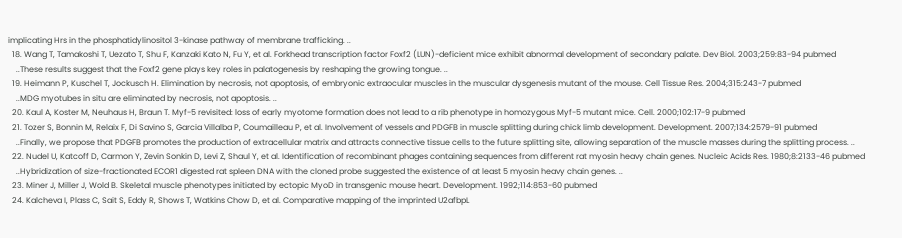implicating Hrs in the phosphatidylinositol 3-kinase pathway of membrane trafficking. ..
  18. Wang T, Tamakoshi T, Uezato T, Shu F, Kanzaki Kato N, Fu Y, et al. Forkhead transcription factor Foxf2 (LUN)-deficient mice exhibit abnormal development of secondary palate. Dev Biol. 2003;259:83-94 pubmed
    ..These results suggest that the Foxf2 gene plays key roles in palatogenesis by reshaping the growing tongue. ..
  19. Heimann P, Kuschel T, Jockusch H. Elimination by necrosis, not apoptosis, of embryonic extraocular muscles in the muscular dysgenesis mutant of the mouse. Cell Tissue Res. 2004;315:243-7 pubmed
    ..MDG myotubes in situ are eliminated by necrosis, not apoptosis. ..
  20. Kaul A, Koster M, Neuhaus H, Braun T. Myf-5 revisited: loss of early myotome formation does not lead to a rib phenotype in homozygous Myf-5 mutant mice. Cell. 2000;102:17-9 pubmed
  21. Tozer S, Bonnin M, Relaix F, Di Savino S, Garcia Villalba P, Coumailleau P, et al. Involvement of vessels and PDGFB in muscle splitting during chick limb development. Development. 2007;134:2579-91 pubmed
    ..Finally, we propose that PDGFB promotes the production of extracellular matrix and attracts connective tissue cells to the future splitting site, allowing separation of the muscle masses during the splitting process. ..
  22. Nudel U, Katcoff D, Carmon Y, Zevin Sonkin D, Levi Z, Shaul Y, et al. Identification of recombinant phages containing sequences from different rat myosin heavy chain genes. Nucleic Acids Res. 1980;8:2133-46 pubmed
    ..Hybridization of size-fractionated ECOR1 digested rat spleen DNA with the cloned probe suggested the existence of at least 5 myosin heavy chain genes. ..
  23. Miner J, Miller J, Wold B. Skeletal muscle phenotypes initiated by ectopic MyoD in transgenic mouse heart. Development. 1992;114:853-60 pubmed
  24. Kalcheva I, Plass C, Sait S, Eddy R, Shows T, Watkins Chow D, et al. Comparative mapping of the imprinted U2afbpL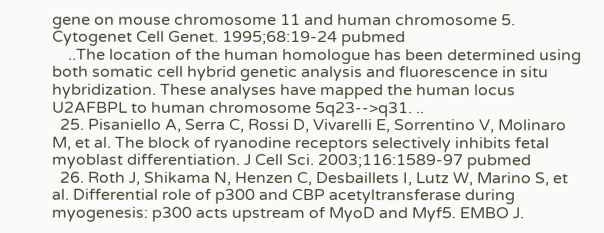gene on mouse chromosome 11 and human chromosome 5. Cytogenet Cell Genet. 1995;68:19-24 pubmed
    ..The location of the human homologue has been determined using both somatic cell hybrid genetic analysis and fluorescence in situ hybridization. These analyses have mapped the human locus U2AFBPL to human chromosome 5q23-->q31. ..
  25. Pisaniello A, Serra C, Rossi D, Vivarelli E, Sorrentino V, Molinaro M, et al. The block of ryanodine receptors selectively inhibits fetal myoblast differentiation. J Cell Sci. 2003;116:1589-97 pubmed
  26. Roth J, Shikama N, Henzen C, Desbaillets I, Lutz W, Marino S, et al. Differential role of p300 and CBP acetyltransferase during myogenesis: p300 acts upstream of MyoD and Myf5. EMBO J.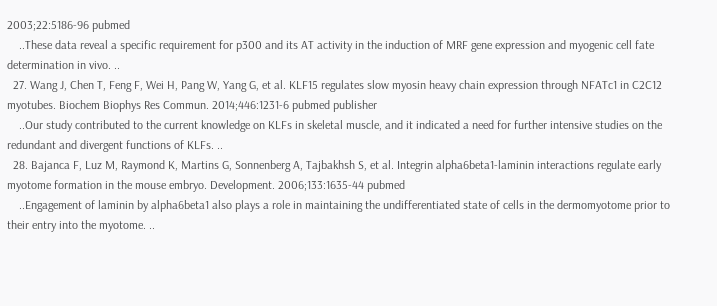2003;22:5186-96 pubmed
    ..These data reveal a specific requirement for p300 and its AT activity in the induction of MRF gene expression and myogenic cell fate determination in vivo. ..
  27. Wang J, Chen T, Feng F, Wei H, Pang W, Yang G, et al. KLF15 regulates slow myosin heavy chain expression through NFATc1 in C2C12 myotubes. Biochem Biophys Res Commun. 2014;446:1231-6 pubmed publisher
    ..Our study contributed to the current knowledge on KLFs in skeletal muscle, and it indicated a need for further intensive studies on the redundant and divergent functions of KLFs. ..
  28. Bajanca F, Luz M, Raymond K, Martins G, Sonnenberg A, Tajbakhsh S, et al. Integrin alpha6beta1-laminin interactions regulate early myotome formation in the mouse embryo. Development. 2006;133:1635-44 pubmed
    ..Engagement of laminin by alpha6beta1 also plays a role in maintaining the undifferentiated state of cells in the dermomyotome prior to their entry into the myotome. ..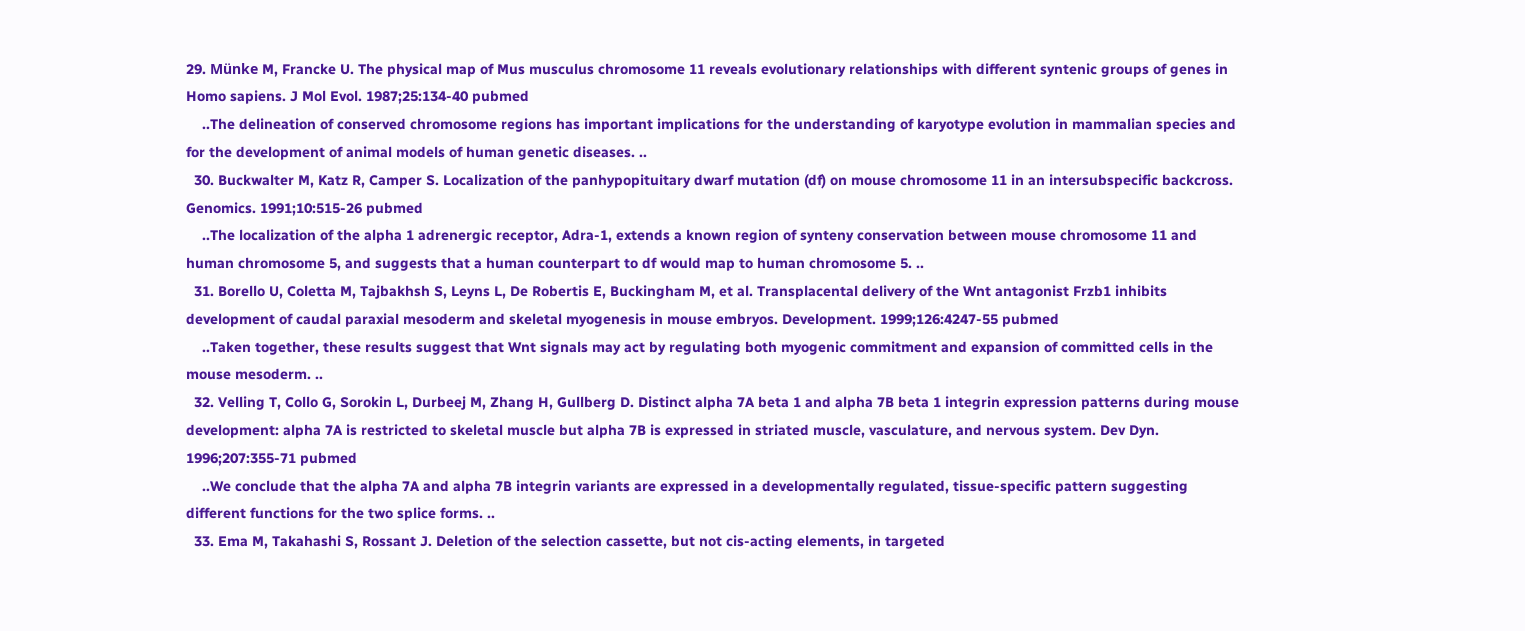29. Münke M, Francke U. The physical map of Mus musculus chromosome 11 reveals evolutionary relationships with different syntenic groups of genes in Homo sapiens. J Mol Evol. 1987;25:134-40 pubmed
    ..The delineation of conserved chromosome regions has important implications for the understanding of karyotype evolution in mammalian species and for the development of animal models of human genetic diseases. ..
  30. Buckwalter M, Katz R, Camper S. Localization of the panhypopituitary dwarf mutation (df) on mouse chromosome 11 in an intersubspecific backcross. Genomics. 1991;10:515-26 pubmed
    ..The localization of the alpha 1 adrenergic receptor, Adra-1, extends a known region of synteny conservation between mouse chromosome 11 and human chromosome 5, and suggests that a human counterpart to df would map to human chromosome 5. ..
  31. Borello U, Coletta M, Tajbakhsh S, Leyns L, De Robertis E, Buckingham M, et al. Transplacental delivery of the Wnt antagonist Frzb1 inhibits development of caudal paraxial mesoderm and skeletal myogenesis in mouse embryos. Development. 1999;126:4247-55 pubmed
    ..Taken together, these results suggest that Wnt signals may act by regulating both myogenic commitment and expansion of committed cells in the mouse mesoderm. ..
  32. Velling T, Collo G, Sorokin L, Durbeej M, Zhang H, Gullberg D. Distinct alpha 7A beta 1 and alpha 7B beta 1 integrin expression patterns during mouse development: alpha 7A is restricted to skeletal muscle but alpha 7B is expressed in striated muscle, vasculature, and nervous system. Dev Dyn. 1996;207:355-71 pubmed
    ..We conclude that the alpha 7A and alpha 7B integrin variants are expressed in a developmentally regulated, tissue-specific pattern suggesting different functions for the two splice forms. ..
  33. Ema M, Takahashi S, Rossant J. Deletion of the selection cassette, but not cis-acting elements, in targeted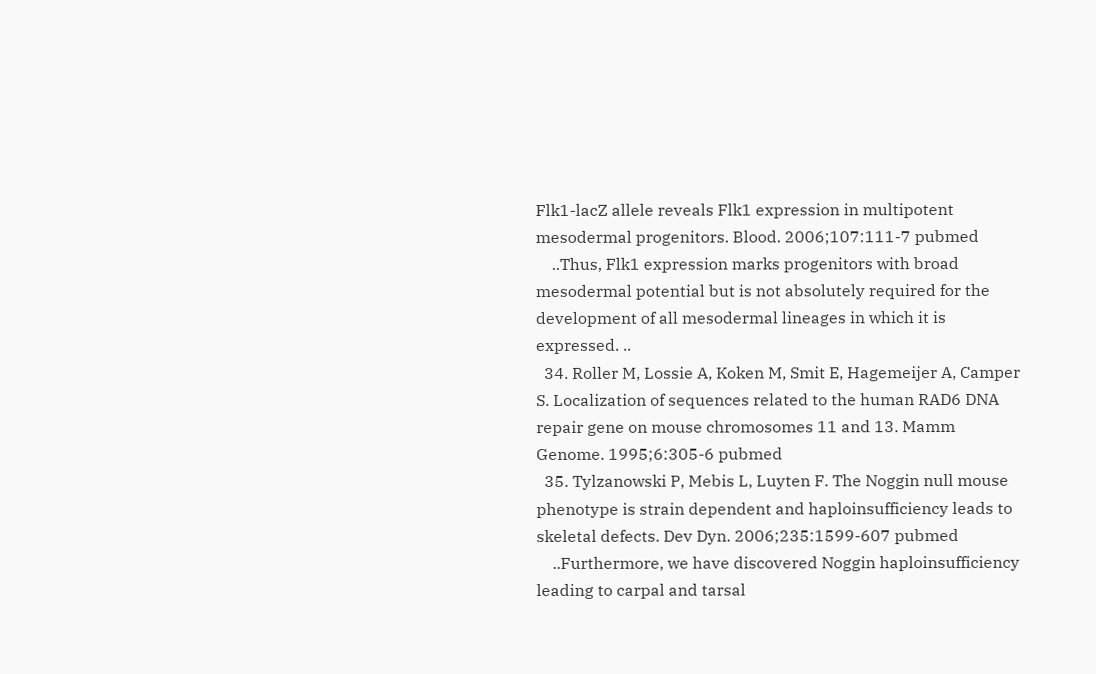Flk1-lacZ allele reveals Flk1 expression in multipotent mesodermal progenitors. Blood. 2006;107:111-7 pubmed
    ..Thus, Flk1 expression marks progenitors with broad mesodermal potential but is not absolutely required for the development of all mesodermal lineages in which it is expressed. ..
  34. Roller M, Lossie A, Koken M, Smit E, Hagemeijer A, Camper S. Localization of sequences related to the human RAD6 DNA repair gene on mouse chromosomes 11 and 13. Mamm Genome. 1995;6:305-6 pubmed
  35. Tylzanowski P, Mebis L, Luyten F. The Noggin null mouse phenotype is strain dependent and haploinsufficiency leads to skeletal defects. Dev Dyn. 2006;235:1599-607 pubmed
    ..Furthermore, we have discovered Noggin haploinsufficiency leading to carpal and tarsal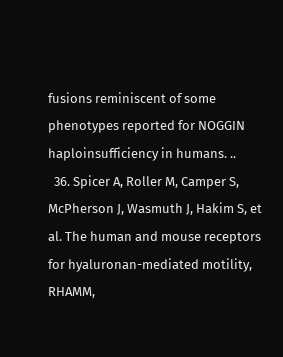fusions reminiscent of some phenotypes reported for NOGGIN haploinsufficiency in humans. ..
  36. Spicer A, Roller M, Camper S, McPherson J, Wasmuth J, Hakim S, et al. The human and mouse receptors for hyaluronan-mediated motility, RHAMM,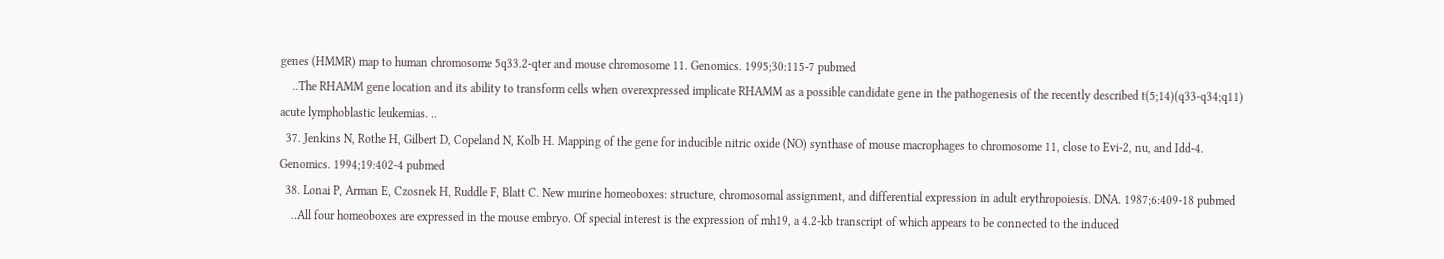genes (HMMR) map to human chromosome 5q33.2-qter and mouse chromosome 11. Genomics. 1995;30:115-7 pubmed
    ..The RHAMM gene location and its ability to transform cells when overexpressed implicate RHAMM as a possible candidate gene in the pathogenesis of the recently described t(5;14)(q33-q34;q11) acute lymphoblastic leukemias. ..
  37. Jenkins N, Rothe H, Gilbert D, Copeland N, Kolb H. Mapping of the gene for inducible nitric oxide (NO) synthase of mouse macrophages to chromosome 11, close to Evi-2, nu, and Idd-4. Genomics. 1994;19:402-4 pubmed
  38. Lonai P, Arman E, Czosnek H, Ruddle F, Blatt C. New murine homeoboxes: structure, chromosomal assignment, and differential expression in adult erythropoiesis. DNA. 1987;6:409-18 pubmed
    ..All four homeoboxes are expressed in the mouse embryo. Of special interest is the expression of mh19, a 4.2-kb transcript of which appears to be connected to the induced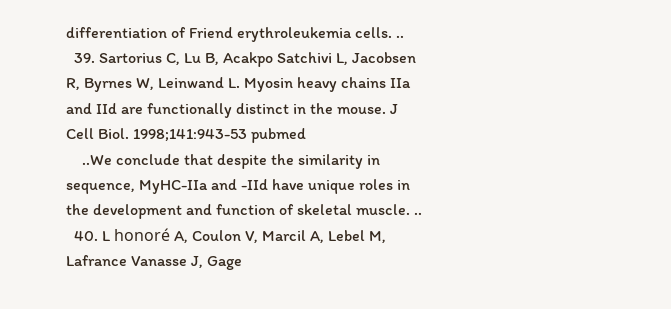differentiation of Friend erythroleukemia cells. ..
  39. Sartorius C, Lu B, Acakpo Satchivi L, Jacobsen R, Byrnes W, Leinwand L. Myosin heavy chains IIa and IId are functionally distinct in the mouse. J Cell Biol. 1998;141:943-53 pubmed
    ..We conclude that despite the similarity in sequence, MyHC-IIa and -IId have unique roles in the development and function of skeletal muscle. ..
  40. L honoré A, Coulon V, Marcil A, Lebel M, Lafrance Vanasse J, Gage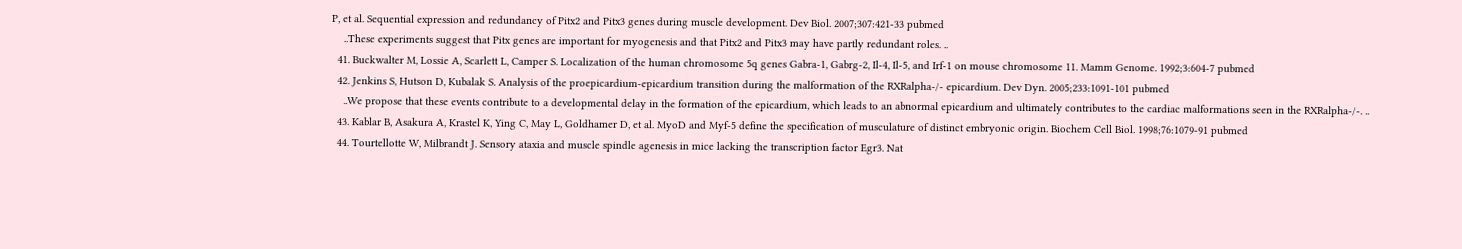P, et al. Sequential expression and redundancy of Pitx2 and Pitx3 genes during muscle development. Dev Biol. 2007;307:421-33 pubmed
    ..These experiments suggest that Pitx genes are important for myogenesis and that Pitx2 and Pitx3 may have partly redundant roles. ..
  41. Buckwalter M, Lossie A, Scarlett L, Camper S. Localization of the human chromosome 5q genes Gabra-1, Gabrg-2, Il-4, Il-5, and Irf-1 on mouse chromosome 11. Mamm Genome. 1992;3:604-7 pubmed
  42. Jenkins S, Hutson D, Kubalak S. Analysis of the proepicardium-epicardium transition during the malformation of the RXRalpha-/- epicardium. Dev Dyn. 2005;233:1091-101 pubmed
    ..We propose that these events contribute to a developmental delay in the formation of the epicardium, which leads to an abnormal epicardium and ultimately contributes to the cardiac malformations seen in the RXRalpha-/-. ..
  43. Kablar B, Asakura A, Krastel K, Ying C, May L, Goldhamer D, et al. MyoD and Myf-5 define the specification of musculature of distinct embryonic origin. Biochem Cell Biol. 1998;76:1079-91 pubmed
  44. Tourtellotte W, Milbrandt J. Sensory ataxia and muscle spindle agenesis in mice lacking the transcription factor Egr3. Nat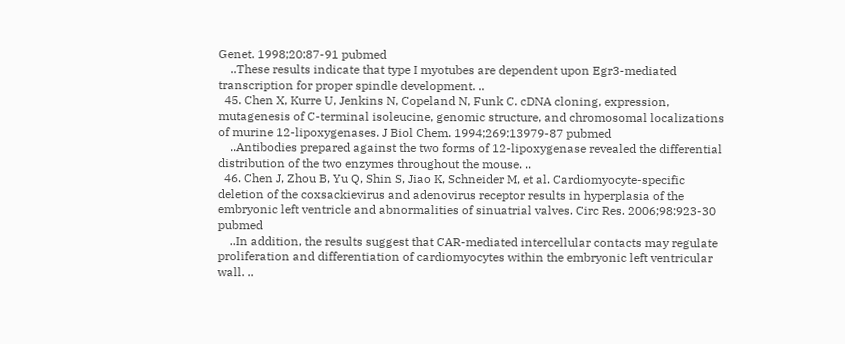Genet. 1998;20:87-91 pubmed
    ..These results indicate that type I myotubes are dependent upon Egr3-mediated transcription for proper spindle development. ..
  45. Chen X, Kurre U, Jenkins N, Copeland N, Funk C. cDNA cloning, expression, mutagenesis of C-terminal isoleucine, genomic structure, and chromosomal localizations of murine 12-lipoxygenases. J Biol Chem. 1994;269:13979-87 pubmed
    ..Antibodies prepared against the two forms of 12-lipoxygenase revealed the differential distribution of the two enzymes throughout the mouse. ..
  46. Chen J, Zhou B, Yu Q, Shin S, Jiao K, Schneider M, et al. Cardiomyocyte-specific deletion of the coxsackievirus and adenovirus receptor results in hyperplasia of the embryonic left ventricle and abnormalities of sinuatrial valves. Circ Res. 2006;98:923-30 pubmed
    ..In addition, the results suggest that CAR-mediated intercellular contacts may regulate proliferation and differentiation of cardiomyocytes within the embryonic left ventricular wall. ..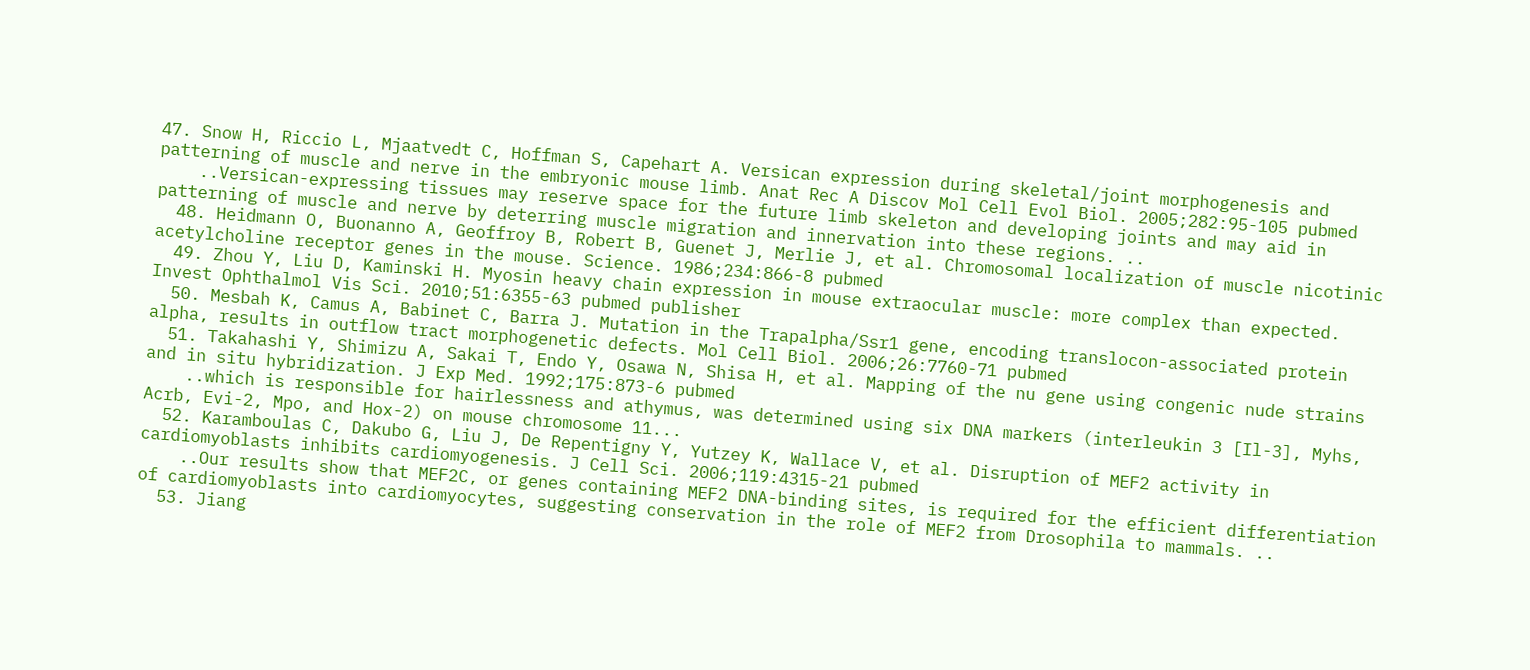47. Snow H, Riccio L, Mjaatvedt C, Hoffman S, Capehart A. Versican expression during skeletal/joint morphogenesis and patterning of muscle and nerve in the embryonic mouse limb. Anat Rec A Discov Mol Cell Evol Biol. 2005;282:95-105 pubmed
    ..Versican-expressing tissues may reserve space for the future limb skeleton and developing joints and may aid in patterning of muscle and nerve by deterring muscle migration and innervation into these regions. ..
  48. Heidmann O, Buonanno A, Geoffroy B, Robert B, Guenet J, Merlie J, et al. Chromosomal localization of muscle nicotinic acetylcholine receptor genes in the mouse. Science. 1986;234:866-8 pubmed
  49. Zhou Y, Liu D, Kaminski H. Myosin heavy chain expression in mouse extraocular muscle: more complex than expected. Invest Ophthalmol Vis Sci. 2010;51:6355-63 pubmed publisher
  50. Mesbah K, Camus A, Babinet C, Barra J. Mutation in the Trapalpha/Ssr1 gene, encoding translocon-associated protein alpha, results in outflow tract morphogenetic defects. Mol Cell Biol. 2006;26:7760-71 pubmed
  51. Takahashi Y, Shimizu A, Sakai T, Endo Y, Osawa N, Shisa H, et al. Mapping of the nu gene using congenic nude strains and in situ hybridization. J Exp Med. 1992;175:873-6 pubmed
    ..which is responsible for hairlessness and athymus, was determined using six DNA markers (interleukin 3 [Il-3], Myhs, Acrb, Evi-2, Mpo, and Hox-2) on mouse chromosome 11...
  52. Karamboulas C, Dakubo G, Liu J, De Repentigny Y, Yutzey K, Wallace V, et al. Disruption of MEF2 activity in cardiomyoblasts inhibits cardiomyogenesis. J Cell Sci. 2006;119:4315-21 pubmed
    ..Our results show that MEF2C, or genes containing MEF2 DNA-binding sites, is required for the efficient differentiation of cardiomyoblasts into cardiomyocytes, suggesting conservation in the role of MEF2 from Drosophila to mammals. ..
  53. Jiang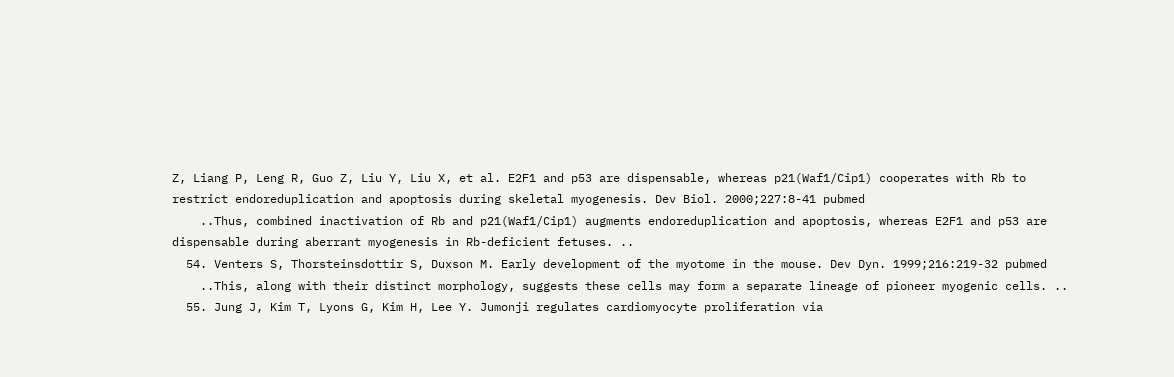Z, Liang P, Leng R, Guo Z, Liu Y, Liu X, et al. E2F1 and p53 are dispensable, whereas p21(Waf1/Cip1) cooperates with Rb to restrict endoreduplication and apoptosis during skeletal myogenesis. Dev Biol. 2000;227:8-41 pubmed
    ..Thus, combined inactivation of Rb and p21(Waf1/Cip1) augments endoreduplication and apoptosis, whereas E2F1 and p53 are dispensable during aberrant myogenesis in Rb-deficient fetuses. ..
  54. Venters S, Thorsteinsdottir S, Duxson M. Early development of the myotome in the mouse. Dev Dyn. 1999;216:219-32 pubmed
    ..This, along with their distinct morphology, suggests these cells may form a separate lineage of pioneer myogenic cells. ..
  55. Jung J, Kim T, Lyons G, Kim H, Lee Y. Jumonji regulates cardiomyocyte proliferation via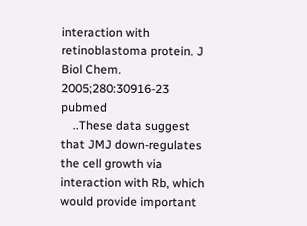interaction with retinoblastoma protein. J Biol Chem. 2005;280:30916-23 pubmed
    ..These data suggest that JMJ down-regulates the cell growth via interaction with Rb, which would provide important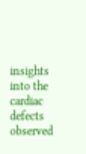insights into the cardiac defects observed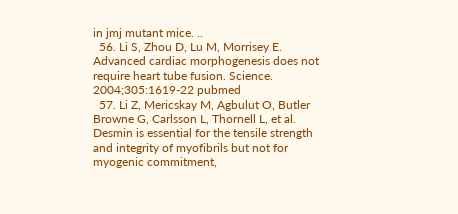in jmj mutant mice. ..
  56. Li S, Zhou D, Lu M, Morrisey E. Advanced cardiac morphogenesis does not require heart tube fusion. Science. 2004;305:1619-22 pubmed
  57. Li Z, Mericskay M, Agbulut O, Butler Browne G, Carlsson L, Thornell L, et al. Desmin is essential for the tensile strength and integrity of myofibrils but not for myogenic commitment,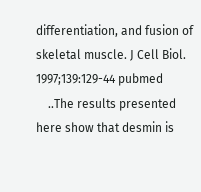differentiation, and fusion of skeletal muscle. J Cell Biol. 1997;139:129-44 pubmed
    ..The results presented here show that desmin is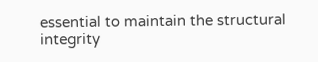essential to maintain the structural integrity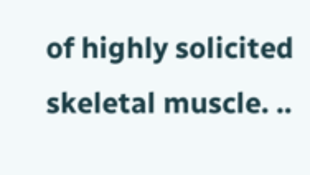of highly solicited skeletal muscle. ..